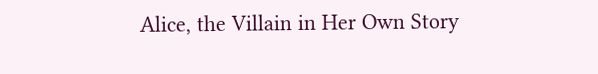Alice, the Villain in Her Own Story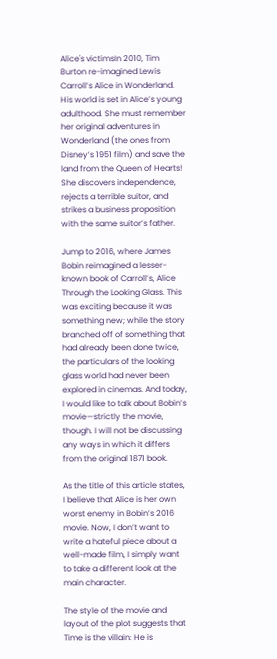Alice's victimsIn 2010, Tim Burton re-imagined Lewis Carroll’s Alice in Wonderland. His world is set in Alice’s young adulthood. She must remember her original adventures in Wonderland (the ones from Disney’s 1951 film) and save the land from the Queen of Hearts! She discovers independence, rejects a terrible suitor, and strikes a business proposition with the same suitor’s father.

Jump to 2016, where James Bobin reimagined a lesser-known book of Carroll’s, Alice Through the Looking Glass. This was exciting because it was something new; while the story branched off of something that had already been done twice, the particulars of the looking glass world had never been explored in cinemas. And today, I would like to talk about Bobin’s movie—strictly the movie, though. I will not be discussing any ways in which it differs from the original 1871 book.

As the title of this article states, I believe that Alice is her own worst enemy in Bobin’s 2016 movie. Now, I don’t want to write a hateful piece about a well-made film, I simply want to take a different look at the main character.

The style of the movie and layout of the plot suggests that Time is the villain: He is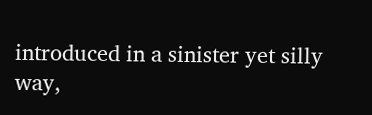introduced in a sinister yet silly way,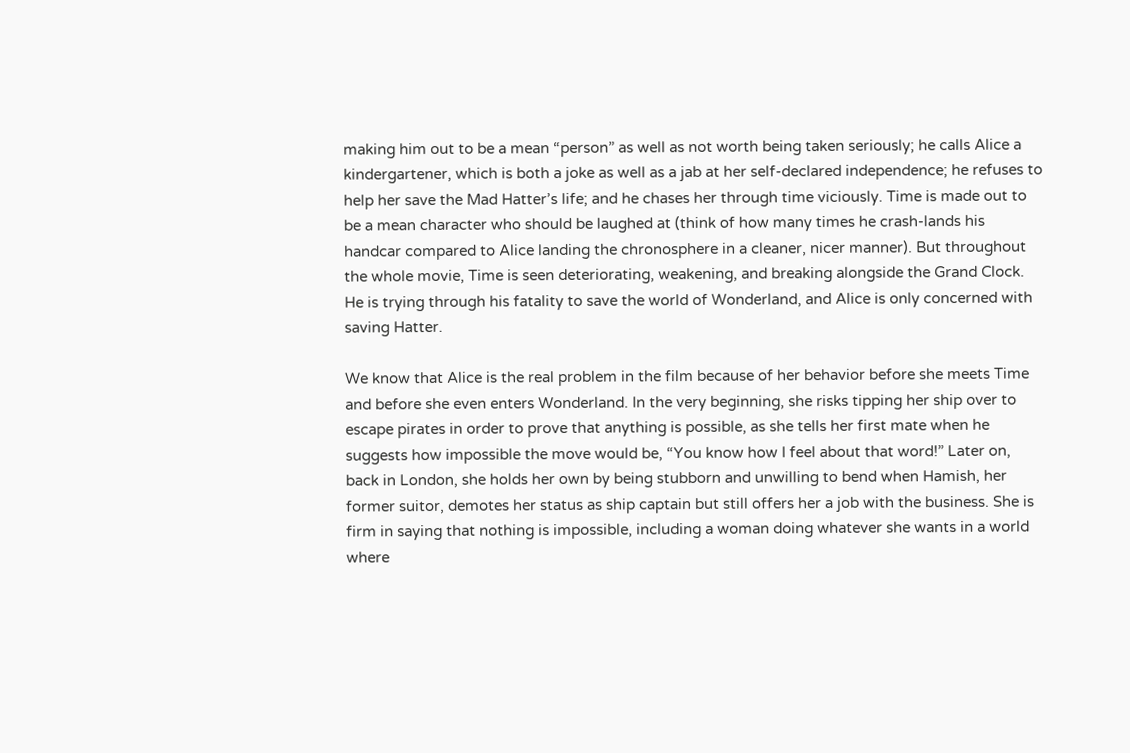making him out to be a mean “person” as well as not worth being taken seriously; he calls Alice a kindergartener, which is both a joke as well as a jab at her self-declared independence; he refuses to help her save the Mad Hatter’s life; and he chases her through time viciously. Time is made out to be a mean character who should be laughed at (think of how many times he crash-lands his handcar compared to Alice landing the chronosphere in a cleaner, nicer manner). But throughout the whole movie, Time is seen deteriorating, weakening, and breaking alongside the Grand Clock. He is trying through his fatality to save the world of Wonderland, and Alice is only concerned with saving Hatter.

We know that Alice is the real problem in the film because of her behavior before she meets Time and before she even enters Wonderland. In the very beginning, she risks tipping her ship over to escape pirates in order to prove that anything is possible, as she tells her first mate when he suggests how impossible the move would be, “You know how I feel about that word!” Later on, back in London, she holds her own by being stubborn and unwilling to bend when Hamish, her former suitor, demotes her status as ship captain but still offers her a job with the business. She is firm in saying that nothing is impossible, including a woman doing whatever she wants in a world where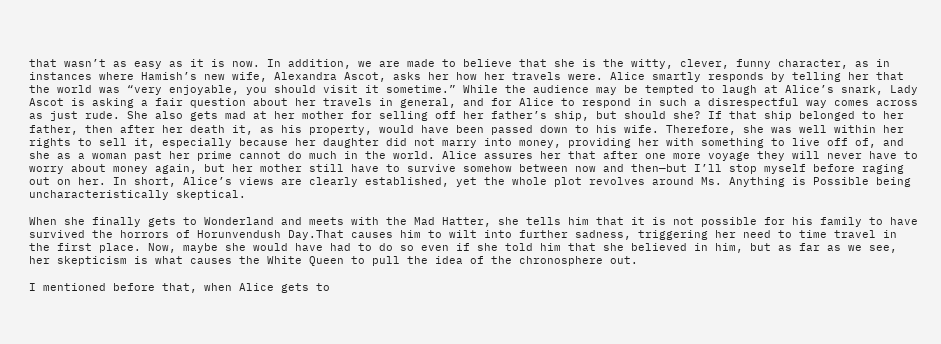that wasn’t as easy as it is now. In addition, we are made to believe that she is the witty, clever, funny character, as in instances where Hamish’s new wife, Alexandra Ascot, asks her how her travels were. Alice smartly responds by telling her that the world was “very enjoyable, you should visit it sometime.” While the audience may be tempted to laugh at Alice’s snark, Lady Ascot is asking a fair question about her travels in general, and for Alice to respond in such a disrespectful way comes across as just rude. She also gets mad at her mother for selling off her father’s ship, but should she? If that ship belonged to her father, then after her death it, as his property, would have been passed down to his wife. Therefore, she was well within her rights to sell it, especially because her daughter did not marry into money, providing her with something to live off of, and she as a woman past her prime cannot do much in the world. Alice assures her that after one more voyage they will never have to worry about money again, but her mother still have to survive somehow between now and then—but I’ll stop myself before raging out on her. In short, Alice’s views are clearly established, yet the whole plot revolves around Ms. Anything is Possible being uncharacteristically skeptical.

When she finally gets to Wonderland and meets with the Mad Hatter, she tells him that it is not possible for his family to have survived the horrors of Horunvendush Day.That causes him to wilt into further sadness, triggering her need to time travel in the first place. Now, maybe she would have had to do so even if she told him that she believed in him, but as far as we see, her skepticism is what causes the White Queen to pull the idea of the chronosphere out.

I mentioned before that, when Alice gets to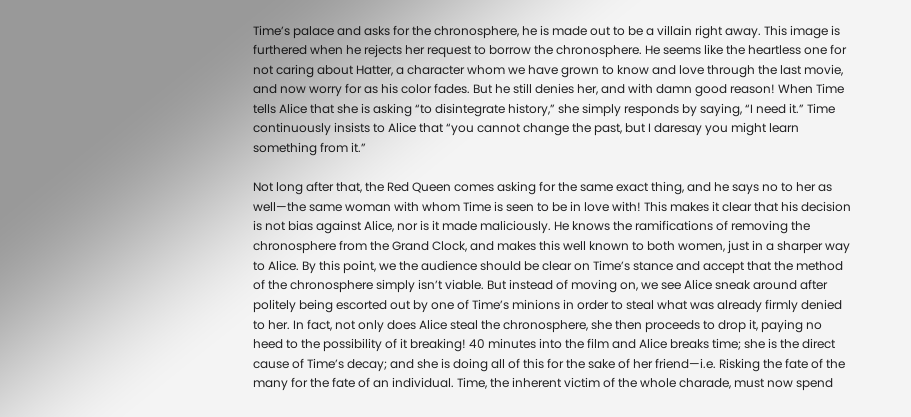Time’s palace and asks for the chronosphere, he is made out to be a villain right away. This image is furthered when he rejects her request to borrow the chronosphere. He seems like the heartless one for not caring about Hatter, a character whom we have grown to know and love through the last movie, and now worry for as his color fades. But he still denies her, and with damn good reason! When Time tells Alice that she is asking “to disintegrate history,” she simply responds by saying, “I need it.” Time continuously insists to Alice that “you cannot change the past, but I daresay you might learn something from it.”

Not long after that, the Red Queen comes asking for the same exact thing, and he says no to her as well—the same woman with whom Time is seen to be in love with! This makes it clear that his decision is not bias against Alice, nor is it made maliciously. He knows the ramifications of removing the chronosphere from the Grand Clock, and makes this well known to both women, just in a sharper way to Alice. By this point, we the audience should be clear on Time’s stance and accept that the method of the chronosphere simply isn’t viable. But instead of moving on, we see Alice sneak around after politely being escorted out by one of Time’s minions in order to steal what was already firmly denied to her. In fact, not only does Alice steal the chronosphere, she then proceeds to drop it, paying no heed to the possibility of it breaking! 40 minutes into the film and Alice breaks time; she is the direct cause of Time’s decay; and she is doing all of this for the sake of her friend—i.e. Risking the fate of the many for the fate of an individual. Time, the inherent victim of the whole charade, must now spend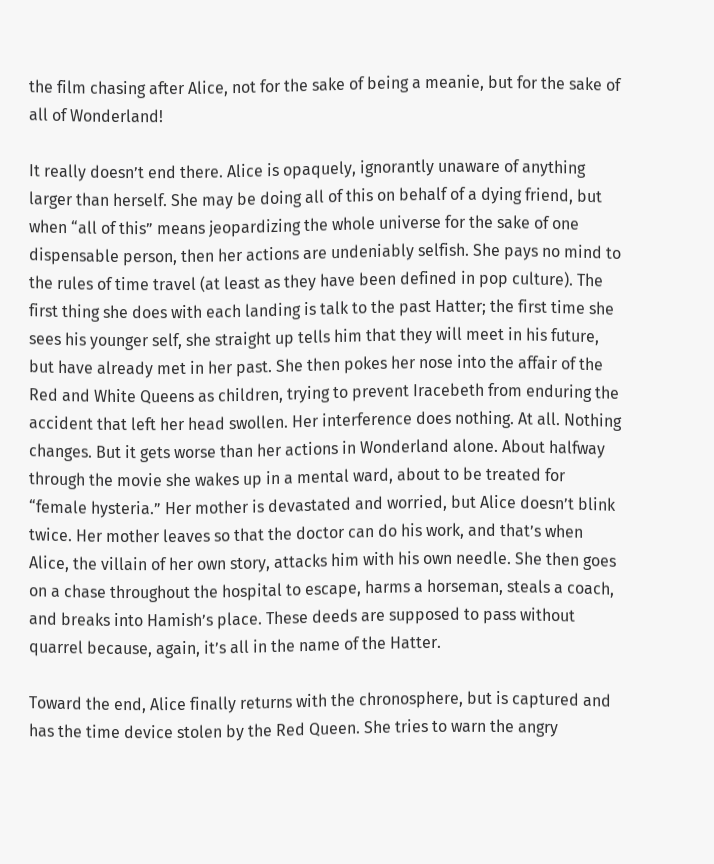the film chasing after Alice, not for the sake of being a meanie, but for the sake of all of Wonderland!

It really doesn’t end there. Alice is opaquely, ignorantly unaware of anything larger than herself. She may be doing all of this on behalf of a dying friend, but when “all of this” means jeopardizing the whole universe for the sake of one dispensable person, then her actions are undeniably selfish. She pays no mind to the rules of time travel (at least as they have been defined in pop culture). The first thing she does with each landing is talk to the past Hatter; the first time she sees his younger self, she straight up tells him that they will meet in his future, but have already met in her past. She then pokes her nose into the affair of the Red and White Queens as children, trying to prevent Iracebeth from enduring the accident that left her head swollen. Her interference does nothing. At all. Nothing changes. But it gets worse than her actions in Wonderland alone. About halfway through the movie she wakes up in a mental ward, about to be treated for “female hysteria.” Her mother is devastated and worried, but Alice doesn’t blink twice. Her mother leaves so that the doctor can do his work, and that’s when Alice, the villain of her own story, attacks him with his own needle. She then goes on a chase throughout the hospital to escape, harms a horseman, steals a coach, and breaks into Hamish’s place. These deeds are supposed to pass without quarrel because, again, it’s all in the name of the Hatter.

Toward the end, Alice finally returns with the chronosphere, but is captured and has the time device stolen by the Red Queen. She tries to warn the angry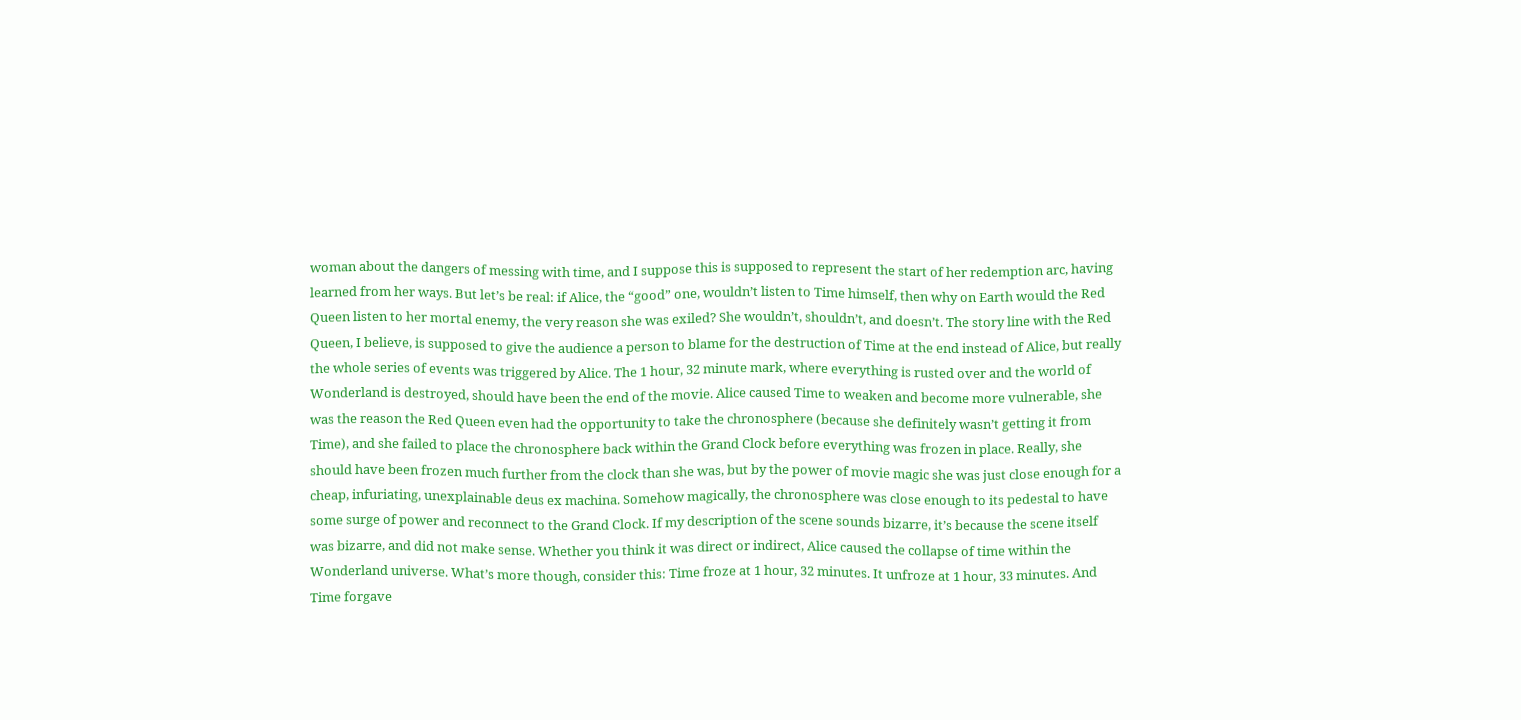woman about the dangers of messing with time, and I suppose this is supposed to represent the start of her redemption arc, having learned from her ways. But let’s be real: if Alice, the “good” one, wouldn’t listen to Time himself, then why on Earth would the Red Queen listen to her mortal enemy, the very reason she was exiled? She wouldn’t, shouldn’t, and doesn’t. The story line with the Red Queen, I believe, is supposed to give the audience a person to blame for the destruction of Time at the end instead of Alice, but really the whole series of events was triggered by Alice. The 1 hour, 32 minute mark, where everything is rusted over and the world of Wonderland is destroyed, should have been the end of the movie. Alice caused Time to weaken and become more vulnerable, she was the reason the Red Queen even had the opportunity to take the chronosphere (because she definitely wasn’t getting it from Time), and she failed to place the chronosphere back within the Grand Clock before everything was frozen in place. Really, she should have been frozen much further from the clock than she was, but by the power of movie magic she was just close enough for a cheap, infuriating, unexplainable deus ex machina. Somehow magically, the chronosphere was close enough to its pedestal to have some surge of power and reconnect to the Grand Clock. If my description of the scene sounds bizarre, it’s because the scene itself was bizarre, and did not make sense. Whether you think it was direct or indirect, Alice caused the collapse of time within the Wonderland universe. What’s more though, consider this: Time froze at 1 hour, 32 minutes. It unfroze at 1 hour, 33 minutes. And Time forgave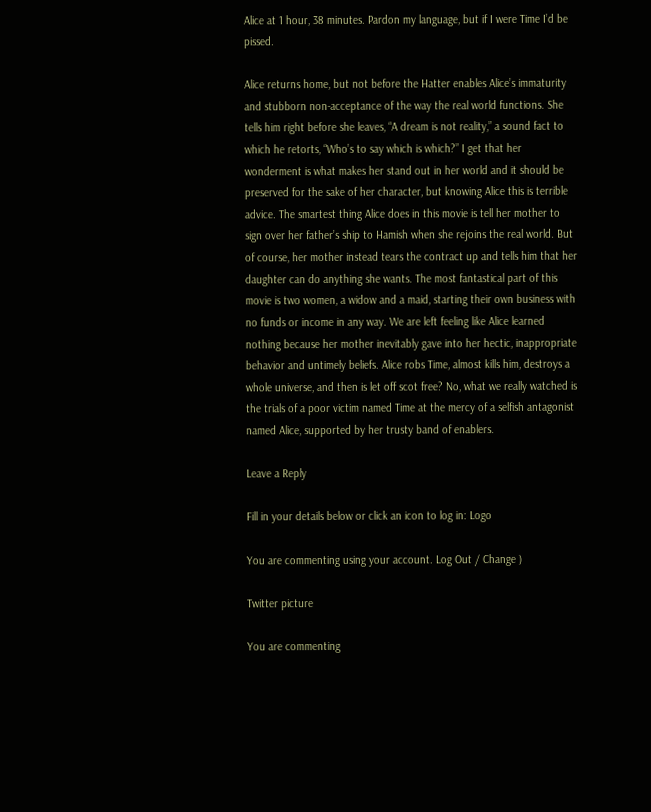Alice at 1 hour, 38 minutes. Pardon my language, but if I were Time I’d be pissed.

Alice returns home, but not before the Hatter enables Alice’s immaturity and stubborn non-acceptance of the way the real world functions. She tells him right before she leaves, “A dream is not reality,” a sound fact to which he retorts, “Who’s to say which is which?” I get that her wonderment is what makes her stand out in her world and it should be preserved for the sake of her character, but knowing Alice this is terrible advice. The smartest thing Alice does in this movie is tell her mother to sign over her father’s ship to Hamish when she rejoins the real world. But of course, her mother instead tears the contract up and tells him that her daughter can do anything she wants. The most fantastical part of this movie is two women, a widow and a maid, starting their own business with no funds or income in any way. We are left feeling like Alice learned nothing because her mother inevitably gave into her hectic, inappropriate behavior and untimely beliefs. Alice robs Time, almost kills him, destroys a whole universe, and then is let off scot free? No, what we really watched is the trials of a poor victim named Time at the mercy of a selfish antagonist named Alice, supported by her trusty band of enablers.

Leave a Reply

Fill in your details below or click an icon to log in: Logo

You are commenting using your account. Log Out / Change )

Twitter picture

You are commenting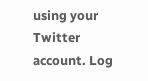using your Twitter account. Log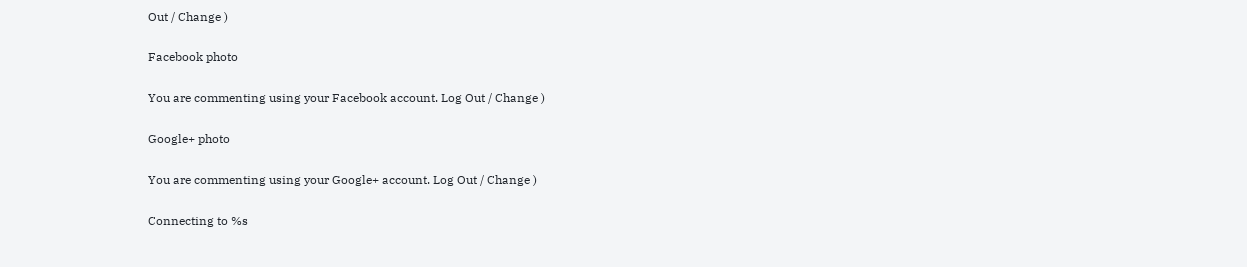Out / Change )

Facebook photo

You are commenting using your Facebook account. Log Out / Change )

Google+ photo

You are commenting using your Google+ account. Log Out / Change )

Connecting to %s